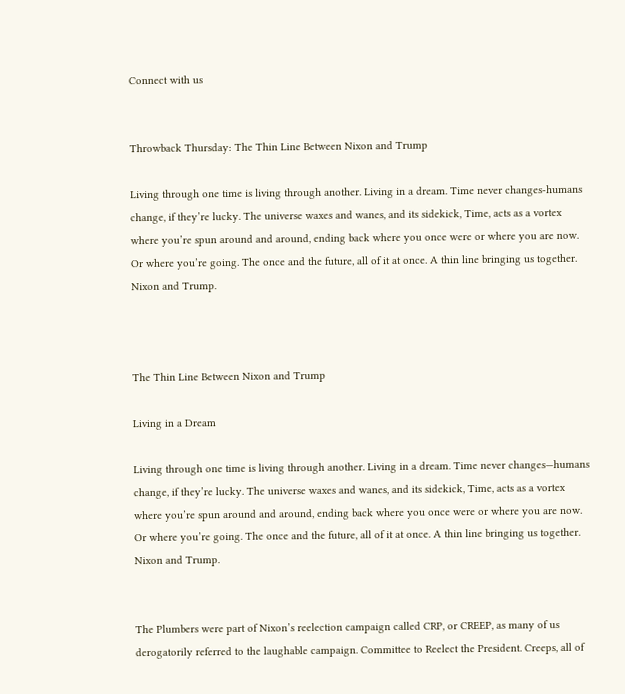Connect with us


Throwback Thursday: The Thin Line Between Nixon and Trump

Living through one time is living through another. Living in a dream. Time never changes-humans change, if they’re lucky. The universe waxes and wanes, and its sidekick, Time, acts as a vortex where you’re spun around and around, ending back where you once were or where you are now. Or where you’re going. The once and the future, all of it at once. A thin line bringing us together. Nixon and Trump.



The Thin Line Between Nixon and Trump

Living in a Dream

Living through one time is living through another. Living in a dream. Time never changes—humans change, if they’re lucky. The universe waxes and wanes, and its sidekick, Time, acts as a vortex where you’re spun around and around, ending back where you once were or where you are now. Or where you’re going. The once and the future, all of it at once. A thin line bringing us together. Nixon and Trump.


The Plumbers were part of Nixon’s reelection campaign called CRP, or CREEP, as many of us derogatorily referred to the laughable campaign. Committee to Reelect the President. Creeps, all of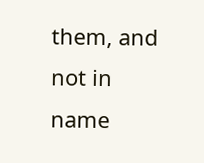them, and not in name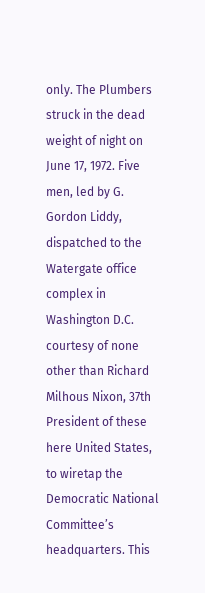only. The Plumbers struck in the dead weight of night on June 17, 1972. Five men, led by G. Gordon Liddy, dispatched to the Watergate office complex in Washington D.C. courtesy of none other than Richard Milhous Nixon, 37th President of these here United States, to wiretap the Democratic National Committee’s headquarters. This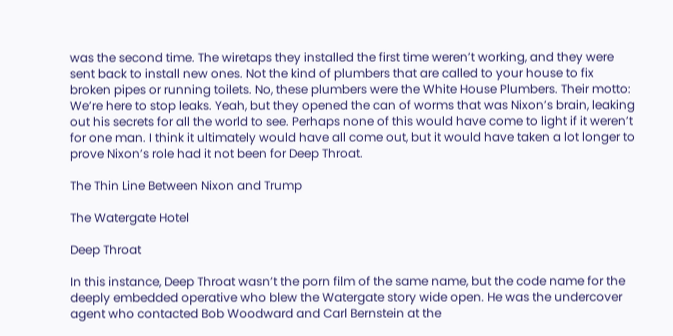was the second time. The wiretaps they installed the first time weren’t working, and they were sent back to install new ones. Not the kind of plumbers that are called to your house to fix broken pipes or running toilets. No, these plumbers were the White House Plumbers. Their motto: We’re here to stop leaks. Yeah, but they opened the can of worms that was Nixon’s brain, leaking out his secrets for all the world to see. Perhaps none of this would have come to light if it weren’t for one man. I think it ultimately would have all come out, but it would have taken a lot longer to prove Nixon’s role had it not been for Deep Throat.

The Thin Line Between Nixon and Trump

The Watergate Hotel

Deep Throat

In this instance, Deep Throat wasn’t the porn film of the same name, but the code name for the deeply embedded operative who blew the Watergate story wide open. He was the undercover agent who contacted Bob Woodward and Carl Bernstein at the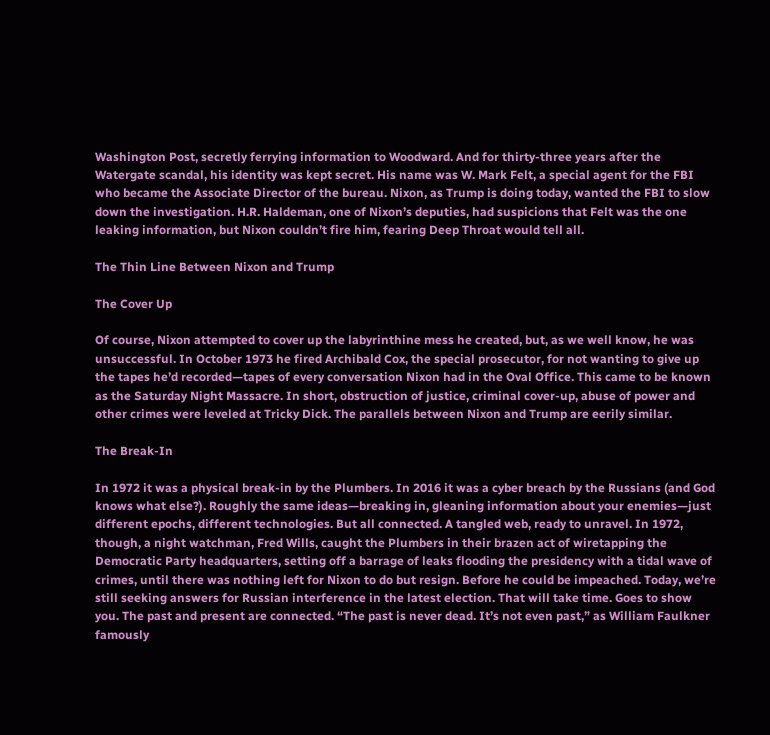Washington Post, secretly ferrying information to Woodward. And for thirty-three years after the Watergate scandal, his identity was kept secret. His name was W. Mark Felt, a special agent for the FBI who became the Associate Director of the bureau. Nixon, as Trump is doing today, wanted the FBI to slow down the investigation. H.R. Haldeman, one of Nixon’s deputies, had suspicions that Felt was the one leaking information, but Nixon couldn’t fire him, fearing Deep Throat would tell all.

The Thin Line Between Nixon and Trump

The Cover Up

Of course, Nixon attempted to cover up the labyrinthine mess he created, but, as we well know, he was unsuccessful. In October 1973 he fired Archibald Cox, the special prosecutor, for not wanting to give up the tapes he’d recorded—tapes of every conversation Nixon had in the Oval Office. This came to be known as the Saturday Night Massacre. In short, obstruction of justice, criminal cover-up, abuse of power and other crimes were leveled at Tricky Dick. The parallels between Nixon and Trump are eerily similar.

The Break-In

In 1972 it was a physical break-in by the Plumbers. In 2016 it was a cyber breach by the Russians (and God knows what else?). Roughly the same ideas—breaking in, gleaning information about your enemies—just different epochs, different technologies. But all connected. A tangled web, ready to unravel. In 1972, though, a night watchman, Fred Wills, caught the Plumbers in their brazen act of wiretapping the Democratic Party headquarters, setting off a barrage of leaks flooding the presidency with a tidal wave of crimes, until there was nothing left for Nixon to do but resign. Before he could be impeached. Today, we’re still seeking answers for Russian interference in the latest election. That will take time. Goes to show you. The past and present are connected. “The past is never dead. It’s not even past,” as William Faulkner famously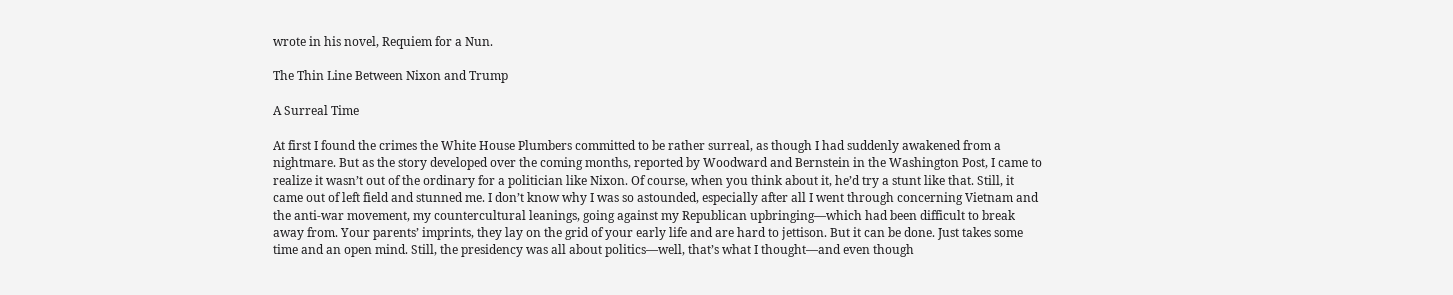wrote in his novel, Requiem for a Nun.

The Thin Line Between Nixon and Trump

A Surreal Time

At first I found the crimes the White House Plumbers committed to be rather surreal, as though I had suddenly awakened from a nightmare. But as the story developed over the coming months, reported by Woodward and Bernstein in the Washington Post, I came to realize it wasn’t out of the ordinary for a politician like Nixon. Of course, when you think about it, he’d try a stunt like that. Still, it came out of left field and stunned me. I don’t know why I was so astounded, especially after all I went through concerning Vietnam and the anti-war movement, my countercultural leanings, going against my Republican upbringing—which had been difficult to break away from. Your parents’ imprints, they lay on the grid of your early life and are hard to jettison. But it can be done. Just takes some time and an open mind. Still, the presidency was all about politics—well, that’s what I thought—and even though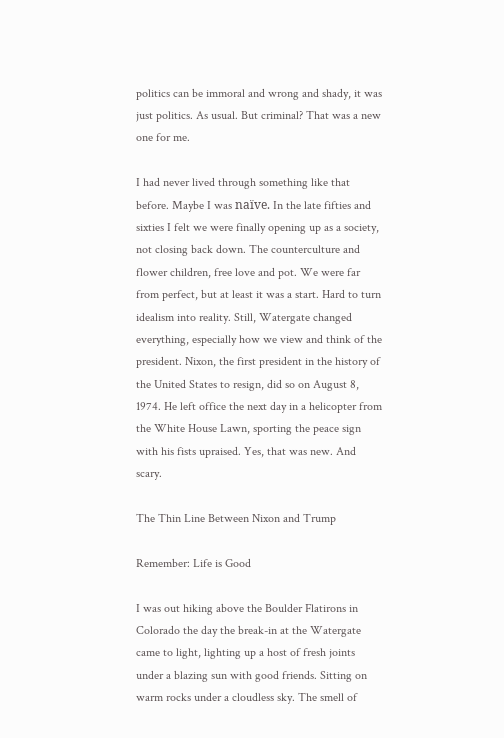politics can be immoral and wrong and shady, it was just politics. As usual. But criminal? That was a new one for me.

I had never lived through something like that before. Maybe I was naïve. In the late fifties and sixties I felt we were finally opening up as a society, not closing back down. The counterculture and flower children, free love and pot. We were far from perfect, but at least it was a start. Hard to turn idealism into reality. Still, Watergate changed everything, especially how we view and think of the president. Nixon, the first president in the history of the United States to resign, did so on August 8, 1974. He left office the next day in a helicopter from the White House Lawn, sporting the peace sign with his fists upraised. Yes, that was new. And scary.

The Thin Line Between Nixon and Trump

Remember: Life is Good

I was out hiking above the Boulder Flatirons in Colorado the day the break-in at the Watergate came to light, lighting up a host of fresh joints under a blazing sun with good friends. Sitting on warm rocks under a cloudless sky. The smell of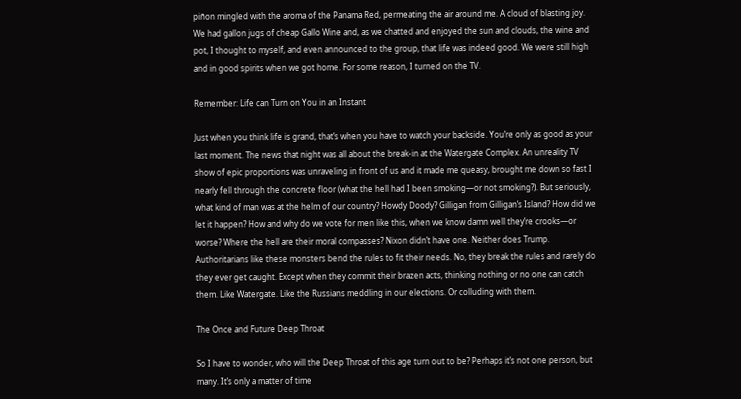piñon mingled with the aroma of the Panama Red, permeating the air around me. A cloud of blasting joy. We had gallon jugs of cheap Gallo Wine and, as we chatted and enjoyed the sun and clouds, the wine and pot, I thought to myself, and even announced to the group, that life was indeed good. We were still high and in good spirits when we got home. For some reason, I turned on the TV.

Remember: Life can Turn on You in an Instant

Just when you think life is grand, that’s when you have to watch your backside. You’re only as good as your last moment. The news that night was all about the break-in at the Watergate Complex. An unreality TV show of epic proportions was unraveling in front of us and it made me queasy, brought me down so fast I nearly fell through the concrete floor (what the hell had I been smoking—or not smoking?). But seriously, what kind of man was at the helm of our country? Howdy Doody? Gilligan from Gilligan’s Island? How did we let it happen? How and why do we vote for men like this, when we know damn well they’re crooks—or worse? Where the hell are their moral compasses? Nixon didn’t have one. Neither does Trump. Authoritarians like these monsters bend the rules to fit their needs. No, they break the rules and rarely do they ever get caught. Except when they commit their brazen acts, thinking nothing or no one can catch them. Like Watergate. Like the Russians meddling in our elections. Or colluding with them.

The Once and Future Deep Throat

So I have to wonder, who will the Deep Throat of this age turn out to be? Perhaps it’s not one person, but many. It’s only a matter of time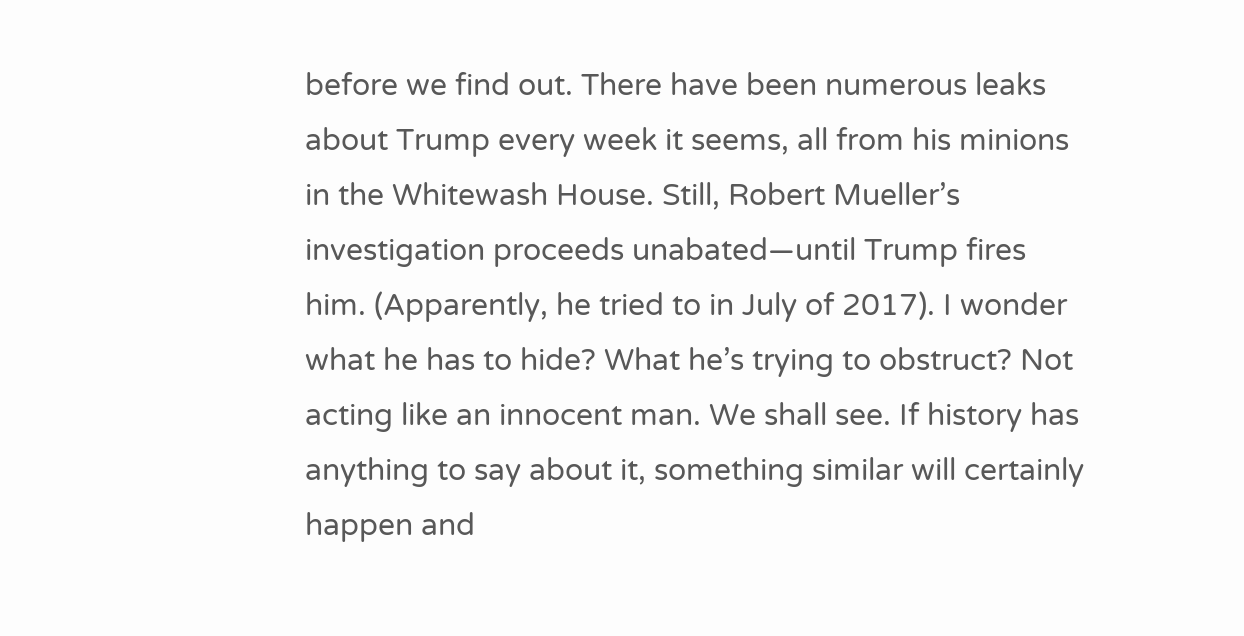before we find out. There have been numerous leaks about Trump every week it seems, all from his minions in the Whitewash House. Still, Robert Mueller’s investigation proceeds unabated—until Trump fires him. (Apparently, he tried to in July of 2017). I wonder what he has to hide? What he’s trying to obstruct? Not acting like an innocent man. We shall see. If history has anything to say about it, something similar will certainly happen and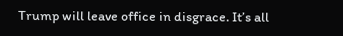Trump will leave office in disgrace. It’s all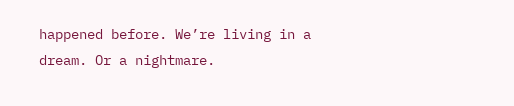happened before. We’re living in a dream. Or a nightmare.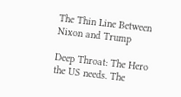The Thin Line Between Nixon and Trump

Deep Throat: The Hero the US needs. The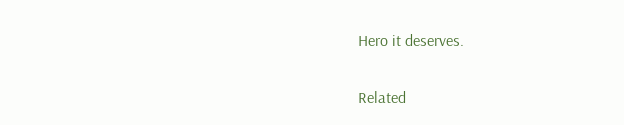Hero it deserves.

Related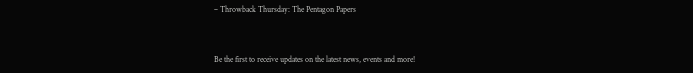– Throwback Thursday: The Pentagon Papers



Be the first to receive updates on the latest news, events and more!